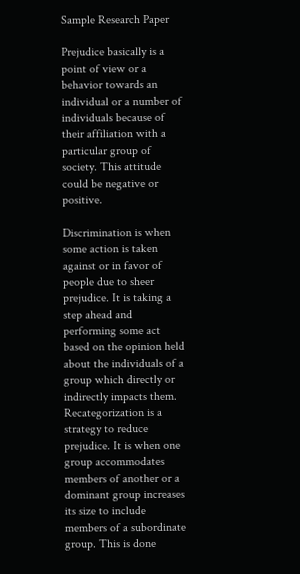Sample Research Paper

Prejudice basically is a point of view or a behavior towards an individual or a number of individuals because of their affiliation with a particular group of society. This attitude could be negative or positive.

Discrimination is when some action is taken against or in favor of people due to sheer prejudice. It is taking a step ahead and performing some act based on the opinion held about the individuals of a group which directly or indirectly impacts them. Recategorization is a strategy to reduce prejudice. It is when one group accommodates members of another or a dominant group increases its size to include members of a subordinate group. This is done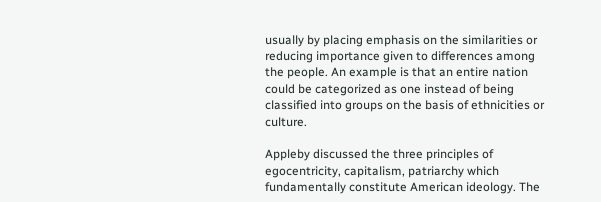usually by placing emphasis on the similarities or reducing importance given to differences among the people. An example is that an entire nation could be categorized as one instead of being classified into groups on the basis of ethnicities or culture.

Appleby discussed the three principles of egocentricity, capitalism, patriarchy which fundamentally constitute American ideology. The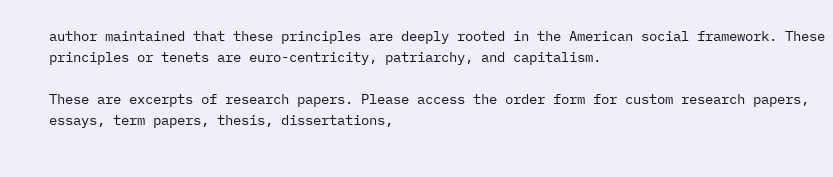author maintained that these principles are deeply rooted in the American social framework. These principles or tenets are euro-centricity, patriarchy, and capitalism.

These are excerpts of research papers. Please access the order form for custom research papers, essays, term papers, thesis, dissertations,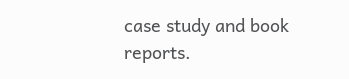case study and book reports.